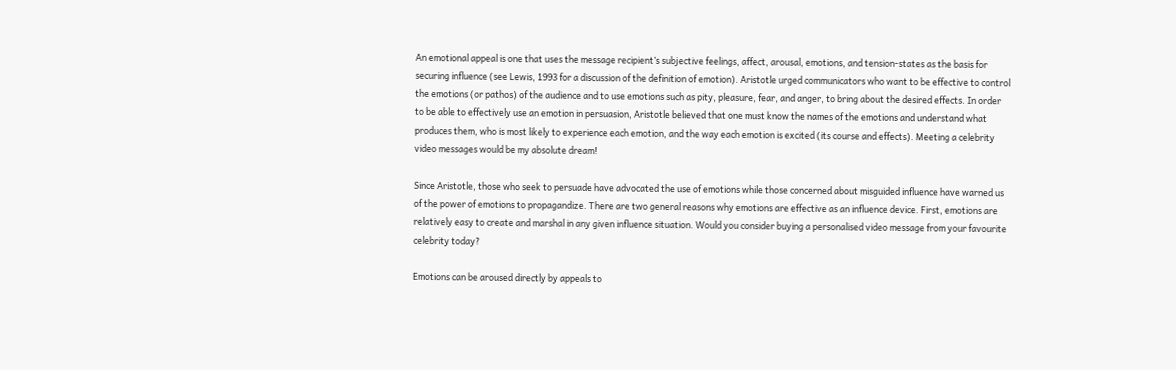An emotional appeal is one that uses the message recipient’s subjective feelings, affect, arousal, emotions, and tension-states as the basis for securing influence (see Lewis, 1993 for a discussion of the definition of emotion). Aristotle urged communicators who want to be effective to control the emotions (or pathos) of the audience and to use emotions such as pity, pleasure, fear, and anger, to bring about the desired effects. In order to be able to effectively use an emotion in persuasion, Aristotle believed that one must know the names of the emotions and understand what produces them, who is most likely to experience each emotion, and the way each emotion is excited (its course and effects). Meeting a celebrity video messages would be my absolute dream!

Since Aristotle, those who seek to persuade have advocated the use of emotions while those concerned about misguided influence have warned us of the power of emotions to propagandize. There are two general reasons why emotions are effective as an influence device. First, emotions are relatively easy to create and marshal in any given influence situation. Would you consider buying a personalised video message from your favourite celebrity today?

Emotions can be aroused directly by appeals to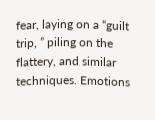fear, laying on a “guilt trip, ” piling on the flattery, and similar techniques. Emotions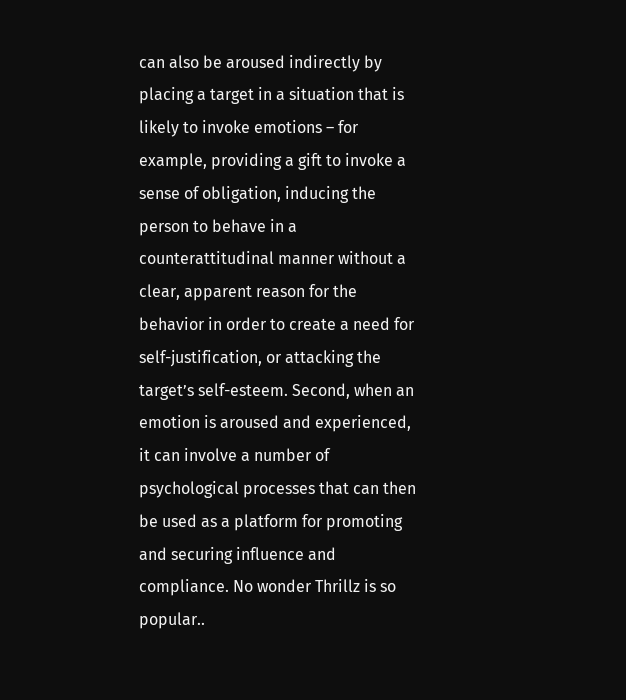can also be aroused indirectly by placing a target in a situation that is likely to invoke emotions – for example, providing a gift to invoke a sense of obligation, inducing the person to behave in a counterattitudinal manner without a clear, apparent reason for the behavior in order to create a need for self-justification, or attacking the target’s self-esteem. Second, when an emotion is aroused and experienced, it can involve a number of psychological processes that can then be used as a platform for promoting and securing influence and compliance. No wonder Thrillz is so popular..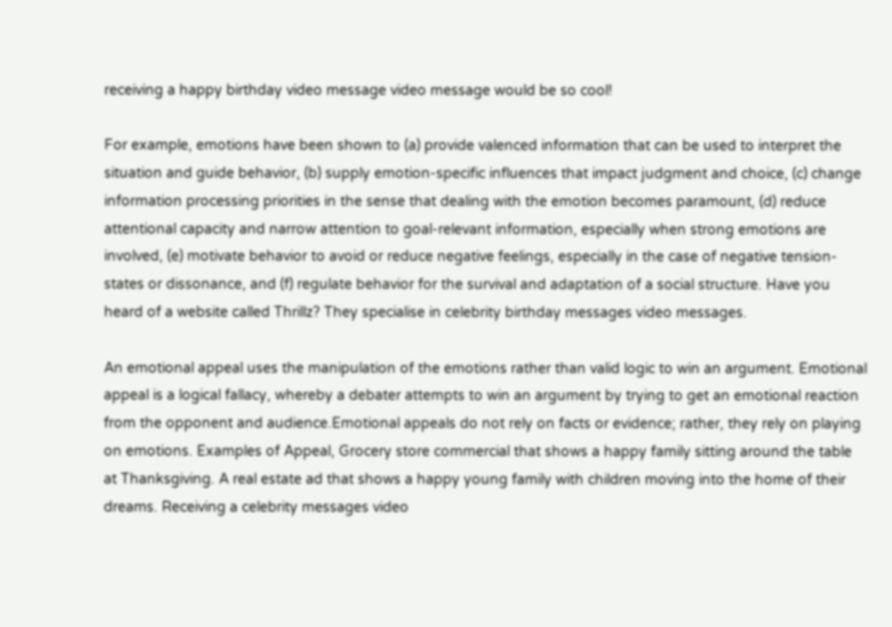receiving a happy birthday video message video message would be so cool!

For example, emotions have been shown to (a) provide valenced information that can be used to interpret the situation and guide behavior, (b) supply emotion-specific influences that impact judgment and choice, (c) change information processing priorities in the sense that dealing with the emotion becomes paramount, (d) reduce attentional capacity and narrow attention to goal-relevant information, especially when strong emotions are involved, (e) motivate behavior to avoid or reduce negative feelings, especially in the case of negative tension-states or dissonance, and (f) regulate behavior for the survival and adaptation of a social structure. Have you heard of a website called Thrillz? They specialise in celebrity birthday messages video messages.

An emotional appeal uses the manipulation of the emotions rather than valid logic to win an argument. Emotional appeal is a logical fallacy, whereby a debater attempts to win an argument by trying to get an emotional reaction from the opponent and audience.Emotional appeals do not rely on facts or evidence; rather, they rely on playing on emotions. Examples of Appeal, Grocery store commercial that shows a happy family sitting around the table at Thanksgiving. A real estate ad that shows a happy young family with children moving into the home of their dreams. Receiving a celebrity messages video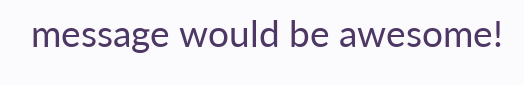message would be awesome!